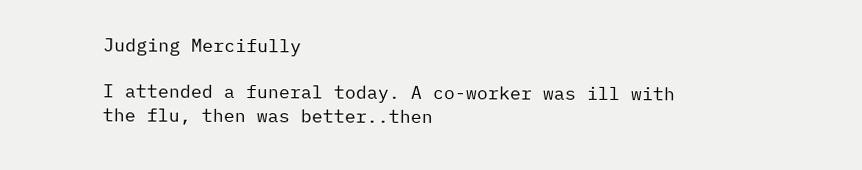Judging Mercifully

I attended a funeral today. A co-worker was ill with the flu, then was better..then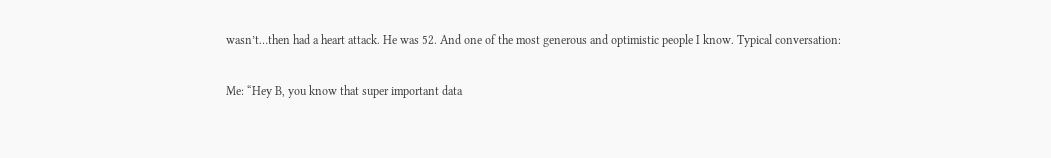wasn’t…then had a heart attack. He was 52. And one of the most generous and optimistic people I know. Typical conversation:

Me: “Hey B, you know that super important data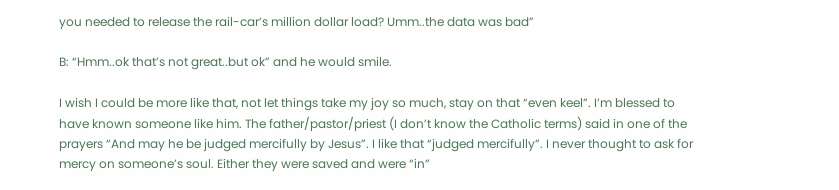you needed to release the rail-car’s million dollar load? Umm..the data was bad”

B: “Hmm..ok that’s not great..but ok” and he would smile.

I wish I could be more like that, not let things take my joy so much, stay on that “even keel”. I’m blessed to have known someone like him. The father/pastor/priest (I don’t know the Catholic terms) said in one of the prayers “And may he be judged mercifully by Jesus”. I like that “judged mercifully”. I never thought to ask for mercy on someone’s soul. Either they were saved and were “in”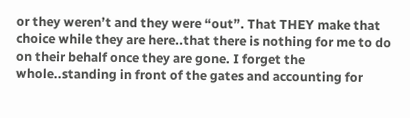or they weren’t and they were “out”. That THEY make that choice while they are here..that there is nothing for me to do on their behalf once they are gone. I forget the whole..standing in front of the gates and accounting for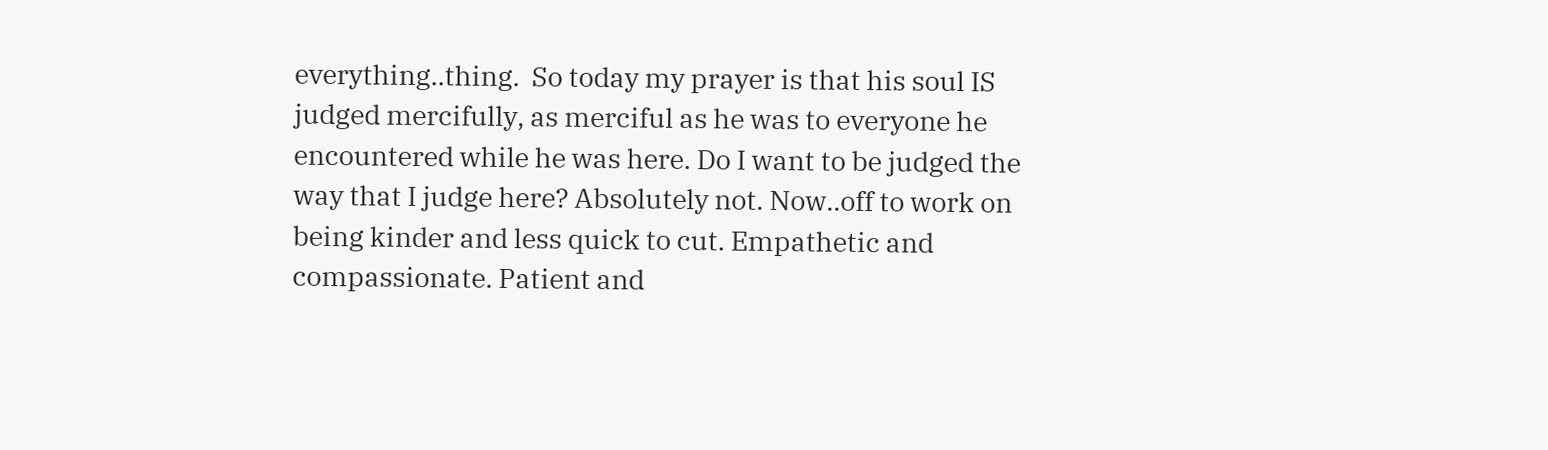everything..thing.  So today my prayer is that his soul IS judged mercifully, as merciful as he was to everyone he encountered while he was here. Do I want to be judged the way that I judge here? Absolutely not. Now..off to work on being kinder and less quick to cut. Empathetic and compassionate. Patient and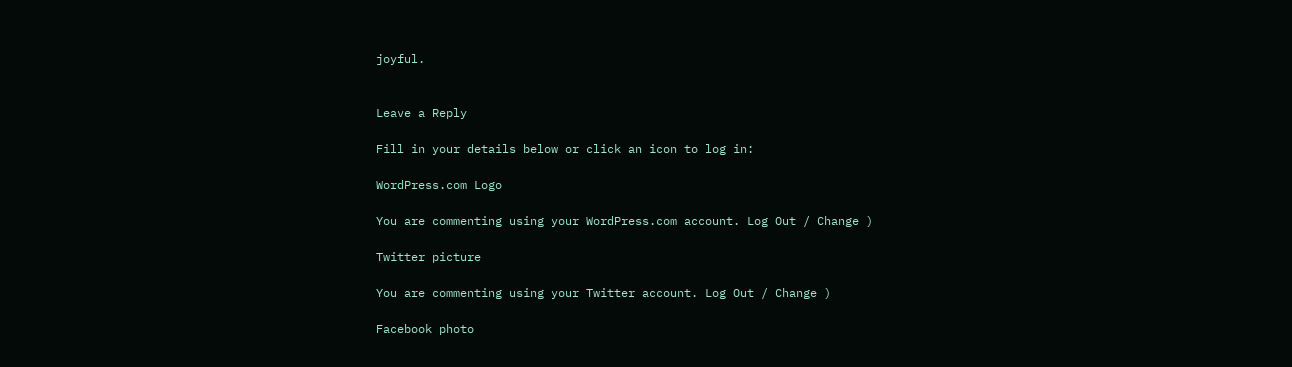joyful.


Leave a Reply

Fill in your details below or click an icon to log in:

WordPress.com Logo

You are commenting using your WordPress.com account. Log Out / Change )

Twitter picture

You are commenting using your Twitter account. Log Out / Change )

Facebook photo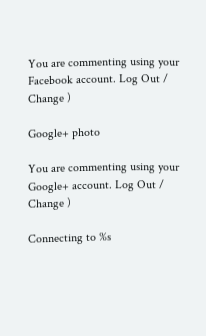You are commenting using your Facebook account. Log Out / Change )

Google+ photo

You are commenting using your Google+ account. Log Out / Change )

Connecting to %s